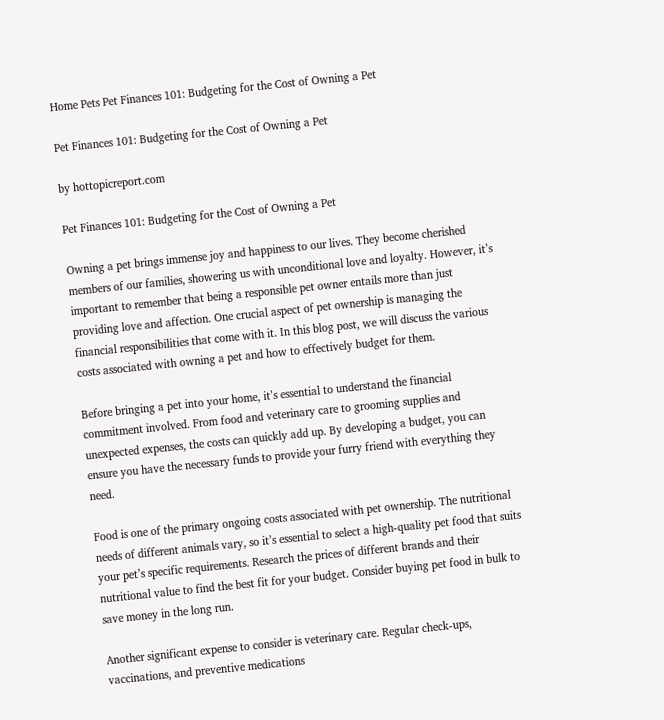Home Pets Pet Finances 101: Budgeting for the Cost of Owning a Pet

Pet Finances 101: Budgeting for the Cost of Owning a Pet

by hottopicreport.com

Pet Finances 101: Budgeting for the Cost of Owning a Pet

Owning a pet brings immense joy and happiness to our lives. They become cherished members of our families, showering us with unconditional love and loyalty. However, it’s important to remember that being a responsible pet owner entails more than just providing love and affection. One crucial aspect of pet ownership is managing the financial responsibilities that come with it. In this blog post, we will discuss the various costs associated with owning a pet and how to effectively budget for them.

Before bringing a pet into your home, it’s essential to understand the financial commitment involved. From food and veterinary care to grooming supplies and unexpected expenses, the costs can quickly add up. By developing a budget, you can ensure you have the necessary funds to provide your furry friend with everything they need.

Food is one of the primary ongoing costs associated with pet ownership. The nutritional needs of different animals vary, so it’s essential to select a high-quality pet food that suits your pet’s specific requirements. Research the prices of different brands and their nutritional value to find the best fit for your budget. Consider buying pet food in bulk to save money in the long run.

Another significant expense to consider is veterinary care. Regular check-ups, vaccinations, and preventive medications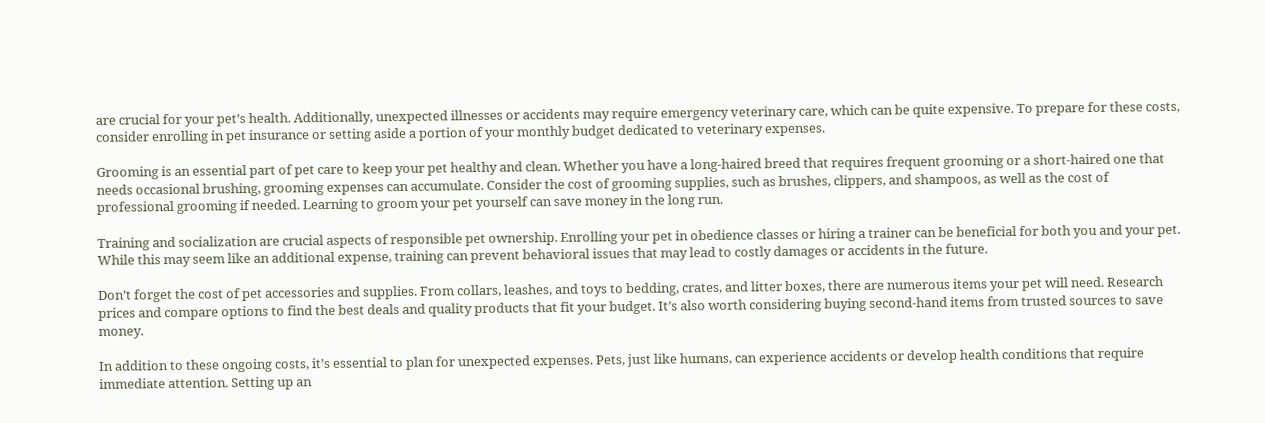are crucial for your pet’s health. Additionally, unexpected illnesses or accidents may require emergency veterinary care, which can be quite expensive. To prepare for these costs, consider enrolling in pet insurance or setting aside a portion of your monthly budget dedicated to veterinary expenses.

Grooming is an essential part of pet care to keep your pet healthy and clean. Whether you have a long-haired breed that requires frequent grooming or a short-haired one that needs occasional brushing, grooming expenses can accumulate. Consider the cost of grooming supplies, such as brushes, clippers, and shampoos, as well as the cost of professional grooming if needed. Learning to groom your pet yourself can save money in the long run.

Training and socialization are crucial aspects of responsible pet ownership. Enrolling your pet in obedience classes or hiring a trainer can be beneficial for both you and your pet. While this may seem like an additional expense, training can prevent behavioral issues that may lead to costly damages or accidents in the future.

Don’t forget the cost of pet accessories and supplies. From collars, leashes, and toys to bedding, crates, and litter boxes, there are numerous items your pet will need. Research prices and compare options to find the best deals and quality products that fit your budget. It’s also worth considering buying second-hand items from trusted sources to save money.

In addition to these ongoing costs, it’s essential to plan for unexpected expenses. Pets, just like humans, can experience accidents or develop health conditions that require immediate attention. Setting up an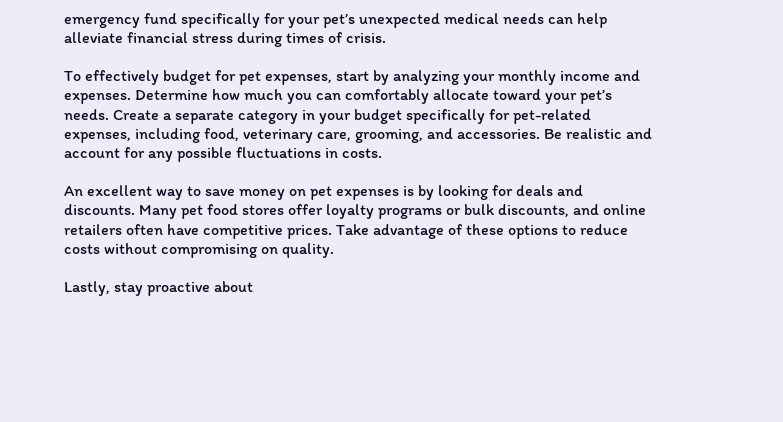emergency fund specifically for your pet’s unexpected medical needs can help alleviate financial stress during times of crisis.

To effectively budget for pet expenses, start by analyzing your monthly income and expenses. Determine how much you can comfortably allocate toward your pet’s needs. Create a separate category in your budget specifically for pet-related expenses, including food, veterinary care, grooming, and accessories. Be realistic and account for any possible fluctuations in costs.

An excellent way to save money on pet expenses is by looking for deals and discounts. Many pet food stores offer loyalty programs or bulk discounts, and online retailers often have competitive prices. Take advantage of these options to reduce costs without compromising on quality.

Lastly, stay proactive about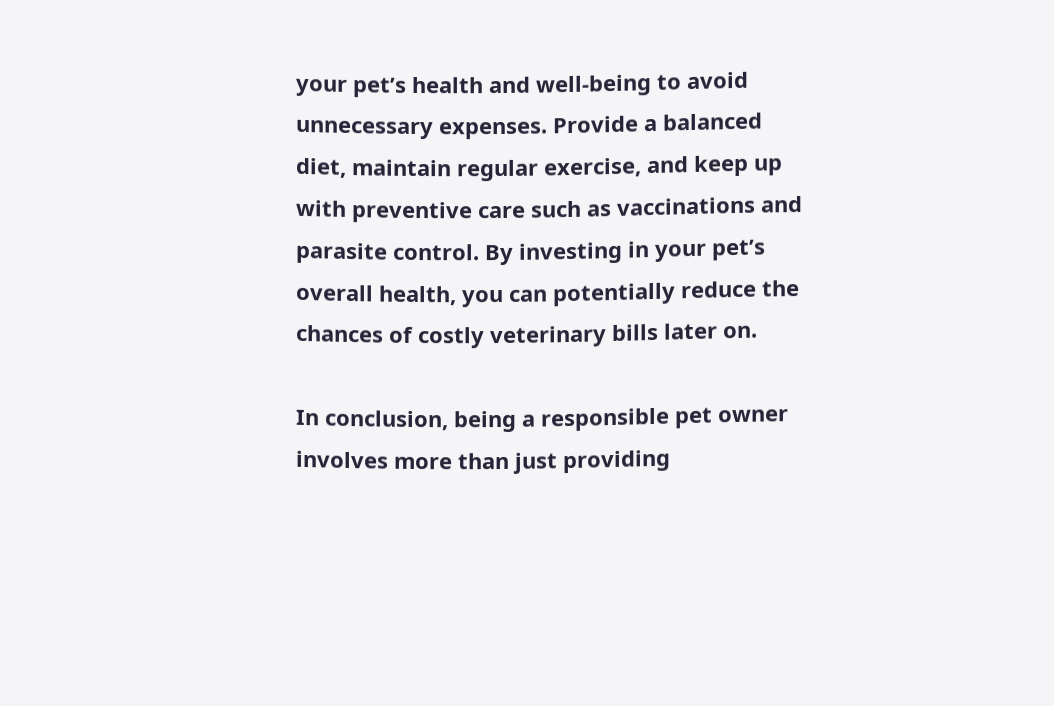your pet’s health and well-being to avoid unnecessary expenses. Provide a balanced diet, maintain regular exercise, and keep up with preventive care such as vaccinations and parasite control. By investing in your pet’s overall health, you can potentially reduce the chances of costly veterinary bills later on.

In conclusion, being a responsible pet owner involves more than just providing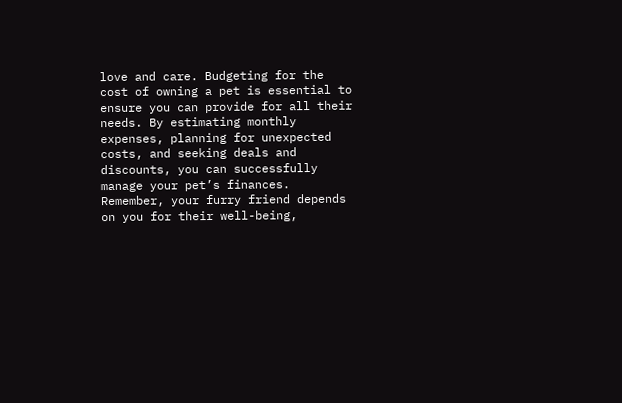love and care. Budgeting for the cost of owning a pet is essential to ensure you can provide for all their needs. By estimating monthly expenses, planning for unexpected costs, and seeking deals and discounts, you can successfully manage your pet’s finances. Remember, your furry friend depends on you for their well-being,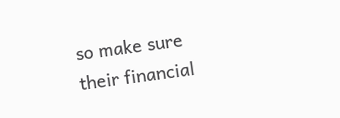so make sure their financial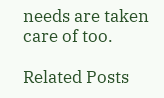needs are taken care of too.

Related Posts